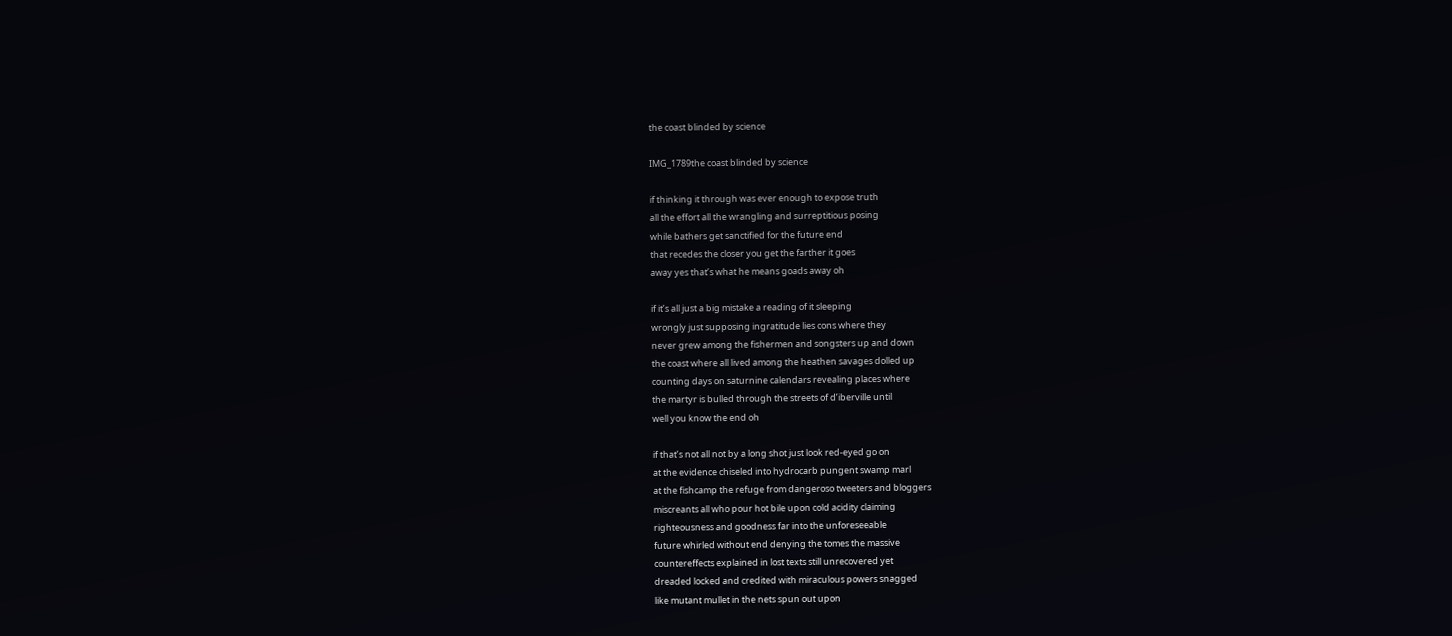the coast blinded by science

IMG_1789the coast blinded by science

if thinking it through was ever enough to expose truth
all the effort all the wrangling and surreptitious posing
while bathers get sanctified for the future end
that recedes the closer you get the farther it goes
away yes that’s what he means goads away oh

if it’s all just a big mistake a reading of it sleeping
wrongly just supposing ingratitude lies cons where they
never grew among the fishermen and songsters up and down
the coast where all lived among the heathen savages dolled up
counting days on saturnine calendars revealing places where
the martyr is bulled through the streets of d’iberville until
well you know the end oh

if that’s not all not by a long shot just look red-eyed go on
at the evidence chiseled into hydrocarb pungent swamp marl
at the fishcamp the refuge from dangeroso tweeters and bloggers
miscreants all who pour hot bile upon cold acidity claiming
righteousness and goodness far into the unforeseeable
future whirled without end denying the tomes the massive
countereffects explained in lost texts still unrecovered yet
dreaded locked and credited with miraculous powers snagged
like mutant mullet in the nets spun out upon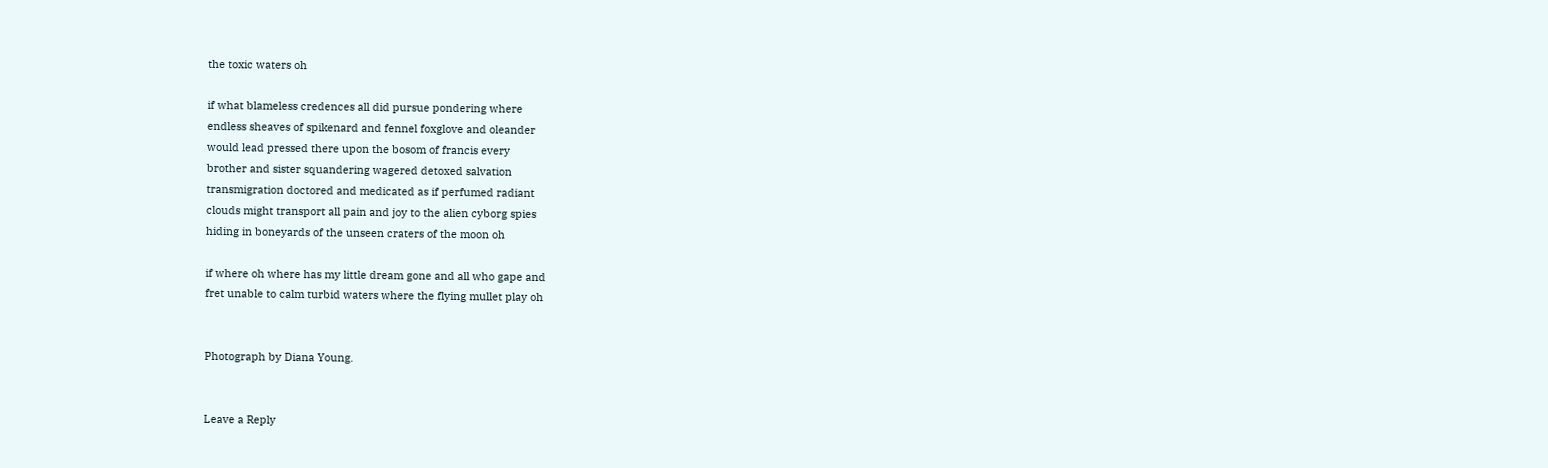the toxic waters oh

if what blameless credences all did pursue pondering where
endless sheaves of spikenard and fennel foxglove and oleander
would lead pressed there upon the bosom of francis every
brother and sister squandering wagered detoxed salvation
transmigration doctored and medicated as if perfumed radiant
clouds might transport all pain and joy to the alien cyborg spies
hiding in boneyards of the unseen craters of the moon oh

if where oh where has my little dream gone and all who gape and
fret unable to calm turbid waters where the flying mullet play oh


Photograph by Diana Young.


Leave a Reply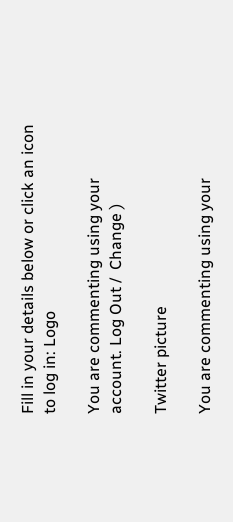Fill in your details below or click an icon to log in: Logo

You are commenting using your account. Log Out /  Change )

Twitter picture

You are commenting using your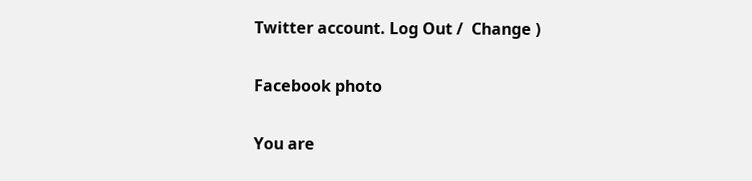Twitter account. Log Out /  Change )

Facebook photo

You are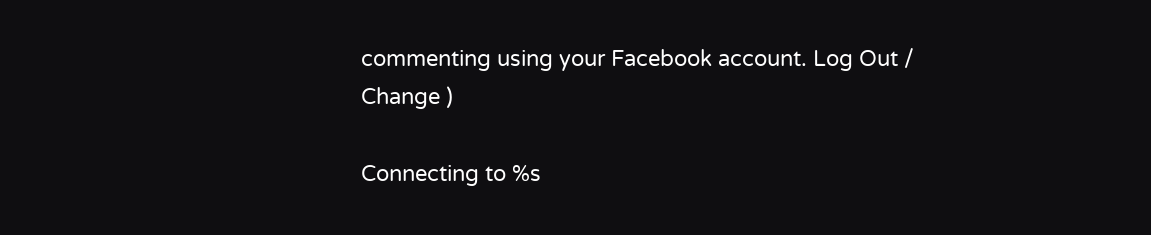commenting using your Facebook account. Log Out /  Change )

Connecting to %s